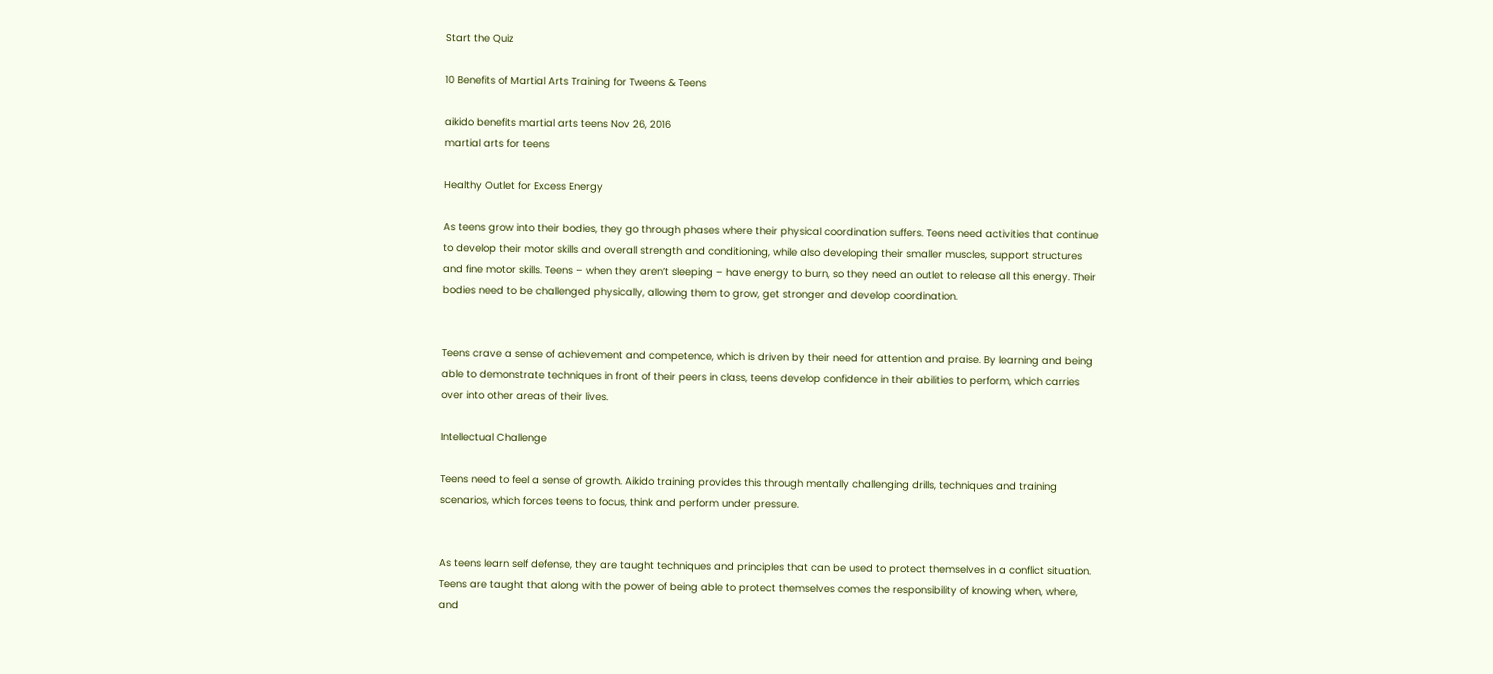Start the Quiz

10 Benefits of Martial Arts Training for Tweens & Teens

aikido benefits martial arts teens Nov 26, 2016
martial arts for teens

Healthy Outlet for Excess Energy

As teens grow into their bodies, they go through phases where their physical coordination suffers. Teens need activities that continue to develop their motor skills and overall strength and conditioning, while also developing their smaller muscles, support structures and fine motor skills. Teens – when they aren’t sleeping – have energy to burn, so they need an outlet to release all this energy. Their bodies need to be challenged physically, allowing them to grow, get stronger and develop coordination.


Teens crave a sense of achievement and competence, which is driven by their need for attention and praise. By learning and being able to demonstrate techniques in front of their peers in class, teens develop confidence in their abilities to perform, which carries over into other areas of their lives.

Intellectual Challenge

Teens need to feel a sense of growth. Aikido training provides this through mentally challenging drills, techniques and training scenarios, which forces teens to focus, think and perform under pressure.


As teens learn self defense, they are taught techniques and principles that can be used to protect themselves in a conflict situation. Teens are taught that along with the power of being able to protect themselves comes the responsibility of knowing when, where, and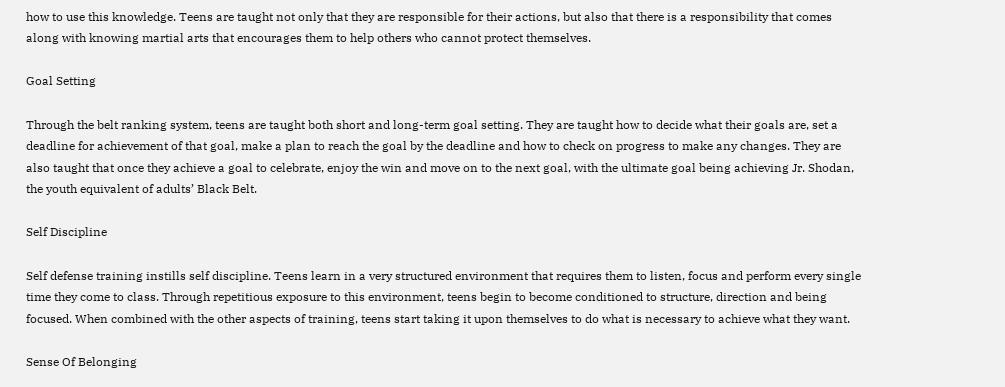how to use this knowledge. Teens are taught not only that they are responsible for their actions, but also that there is a responsibility that comes along with knowing martial arts that encourages them to help others who cannot protect themselves.

Goal Setting

Through the belt ranking system, teens are taught both short and long-term goal setting. They are taught how to decide what their goals are, set a deadline for achievement of that goal, make a plan to reach the goal by the deadline and how to check on progress to make any changes. They are also taught that once they achieve a goal to celebrate, enjoy the win and move on to the next goal, with the ultimate goal being achieving Jr. Shodan, the youth equivalent of adults’ Black Belt.

Self Discipline

Self defense training instills self discipline. Teens learn in a very structured environment that requires them to listen, focus and perform every single time they come to class. Through repetitious exposure to this environment, teens begin to become conditioned to structure, direction and being focused. When combined with the other aspects of training, teens start taking it upon themselves to do what is necessary to achieve what they want.

Sense Of Belonging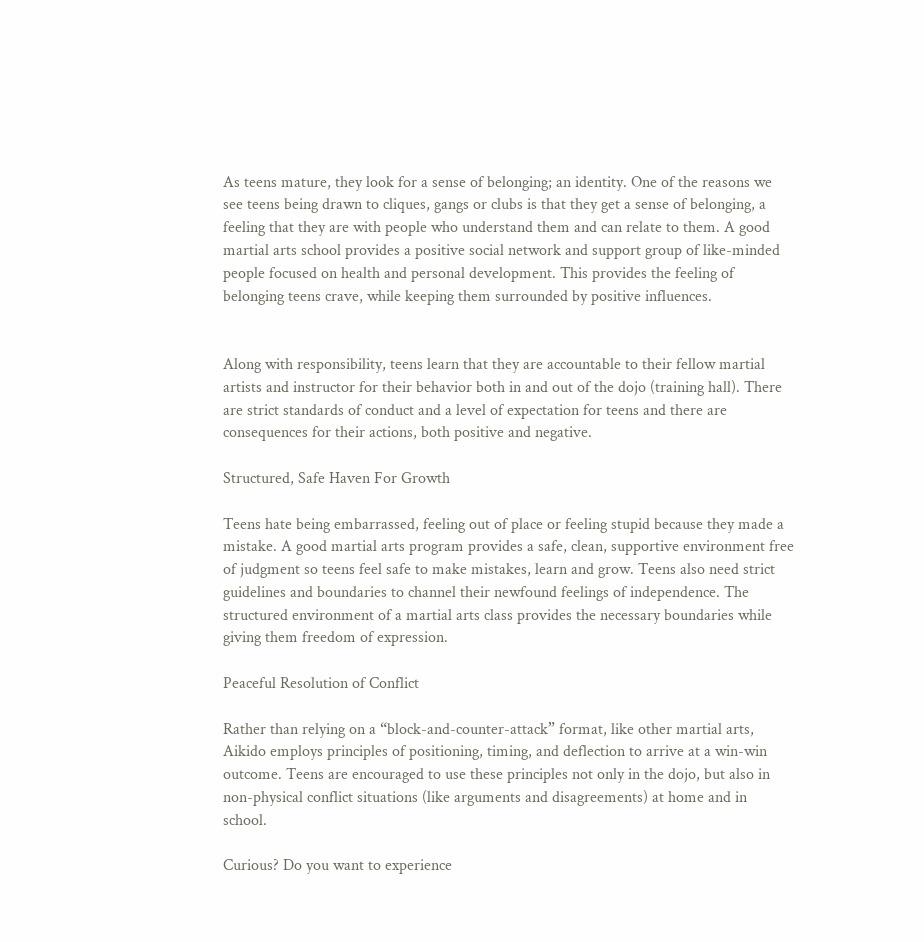As teens mature, they look for a sense of belonging; an identity. One of the reasons we see teens being drawn to cliques, gangs or clubs is that they get a sense of belonging, a feeling that they are with people who understand them and can relate to them. A good martial arts school provides a positive social network and support group of like-minded people focused on health and personal development. This provides the feeling of belonging teens crave, while keeping them surrounded by positive influences.


Along with responsibility, teens learn that they are accountable to their fellow martial artists and instructor for their behavior both in and out of the dojo (training hall). There are strict standards of conduct and a level of expectation for teens and there are consequences for their actions, both positive and negative.

Structured, Safe Haven For Growth

Teens hate being embarrassed, feeling out of place or feeling stupid because they made a mistake. A good martial arts program provides a safe, clean, supportive environment free of judgment so teens feel safe to make mistakes, learn and grow. Teens also need strict guidelines and boundaries to channel their newfound feelings of independence. The structured environment of a martial arts class provides the necessary boundaries while giving them freedom of expression.

Peaceful Resolution of Conflict

Rather than relying on a “block-and-counter-attack” format, like other martial arts, Aikido employs principles of positioning, timing, and deflection to arrive at a win-win outcome. Teens are encouraged to use these principles not only in the dojo, but also in non-physical conflict situations (like arguments and disagreements) at home and in school.

Curious? Do you want to experience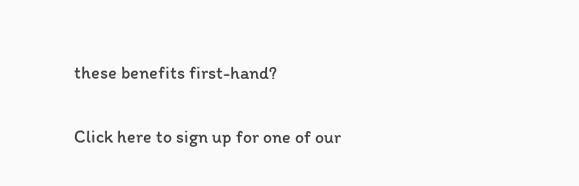these benefits first-hand?

Click here to sign up for one of our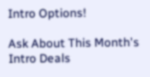Intro Options!

Ask About This Month's Intro Deals